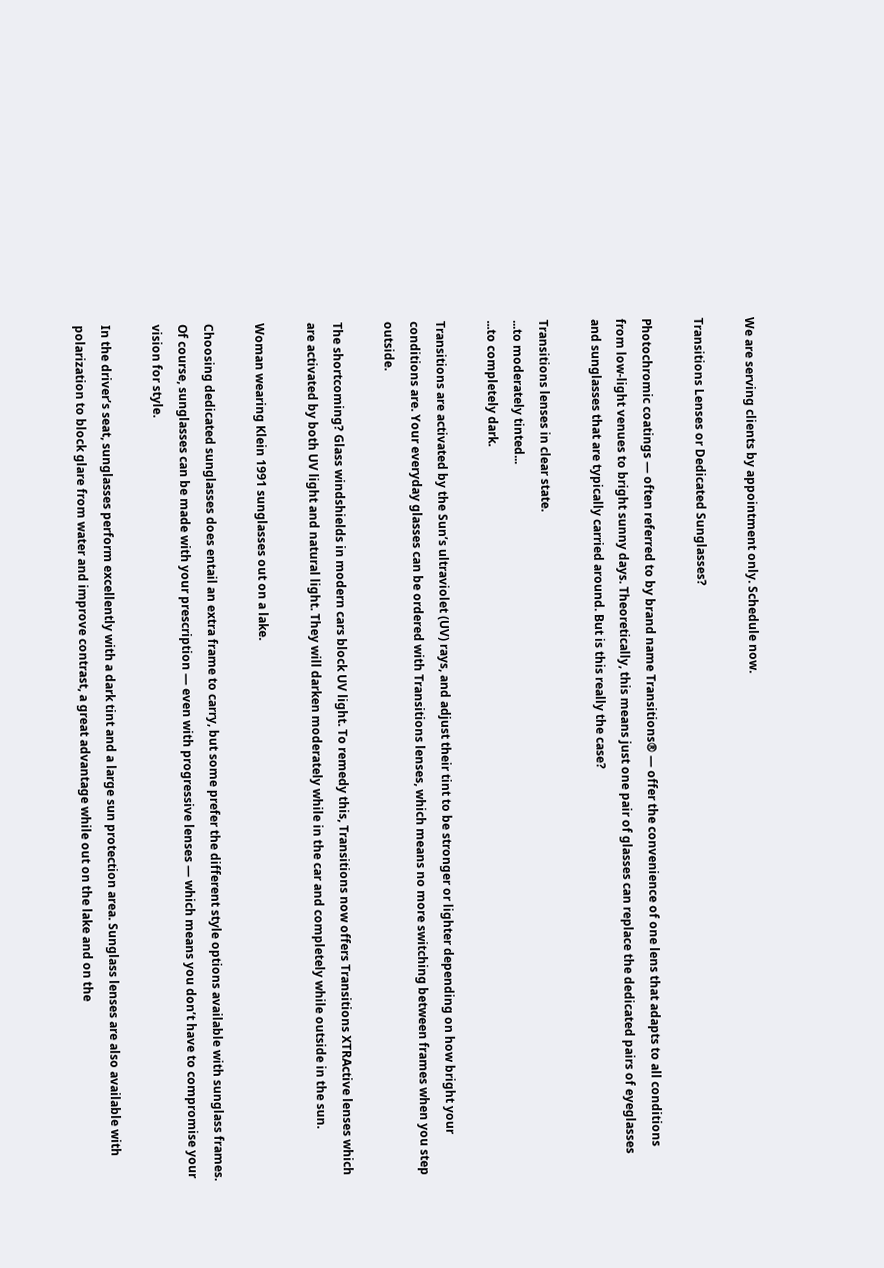We are serving clients by appointment only. Schedule now.

Transitions Lenses or Dedicated Sunglasses?

Photochromic coatings — often referred to by brand name Transitions® — offer the convenience of one lens that adapts to all conditions from low-light venues to bright sunny days. Theoretically, this means just one pair of glasses can replace the dedicated pairs of eyeglasses and sunglasses that are typically carried around. But is this really the case?

Transitions lenses in clear state.
...to moderately tinted...
...to completely dark.

Transitions are activated by the Sun’s ultraviolet (UV) rays, and adjust their tint to be stronger or lighter depending on how bright your conditions are. Your everyday glasses can be ordered with Transitions lenses, which means no more switching between frames when you step outside.

The shortcoming? Glass windshields in modern cars block UV light. To remedy this, Transitions now offers Transitions XTRActive lenses which are activated by both UV light and natural light. They will darken moderately while in the car and completely while outside in the sun.

Woman wearing Klein 1991 sunglasses out on a lake.

Choosing dedicated sunglasses does entail an extra frame to carry, but some prefer the different style options available with sunglass frames. Of course, sunglasses can be made with your prescription — even with progressive lenses — which means you don’t have to compromise your vision for style.

In the driver’s seat, sunglasses perform excellently with a dark tint and a large sun protection area. Sunglass lenses are also available with polarization to block glare from water and improve contrast, a great advantage while out on the lake and on the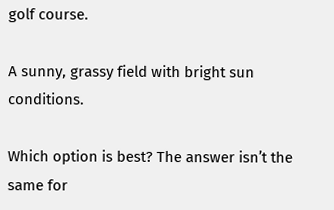golf course.

A sunny, grassy field with bright sun conditions.

Which option is best? The answer isn’t the same for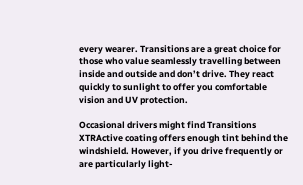every wearer. Transitions are a great choice for those who value seamlessly travelling between inside and outside and don’t drive. They react quickly to sunlight to offer you comfortable vision and UV protection.

Occasional drivers might find Transitions XTRActive coating offers enough tint behind the windshield. However, if you drive frequently or are particularly light-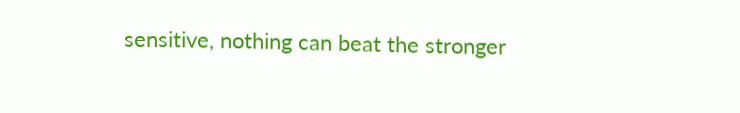sensitive, nothing can beat the stronger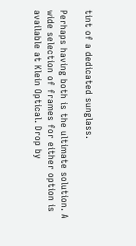tint of a dedicated sunglass.

Perhaps having both is the ultimate solution. A wide selection of frames for either option is available at Klein Optical. Drop by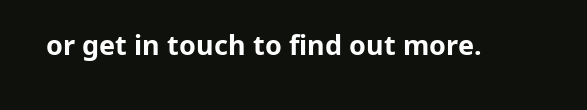or get in touch to find out more.